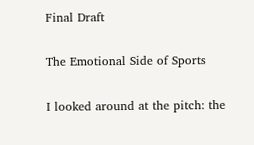Final Draft

The Emotional Side of Sports

I looked around at the pitch: the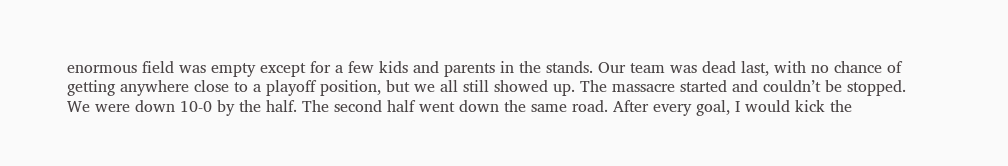enormous field was empty except for a few kids and parents in the stands. Our team was dead last, with no chance of getting anywhere close to a playoff position, but we all still showed up. The massacre started and couldn’t be stopped. We were down 10-0 by the half. The second half went down the same road. After every goal, I would kick the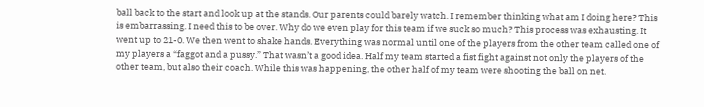ball back to the start and look up at the stands. Our parents could barely watch. I remember thinking what am I doing here? This is embarrassing. I need this to be over. Why do we even play for this team if we suck so much? This process was exhausting. It went up to 21-0. We then went to shake hands. Everything was normal until one of the players from the other team called one of my players a “faggot and a pussy.” That wasn’t a good idea. Half my team started a fist fight against not only the players of the other team, but also their coach. While this was happening, the other half of my team were shooting the ball on net.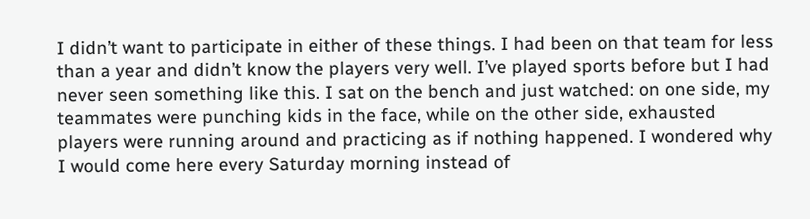I didn’t want to participate in either of these things. I had been on that team for less than a year and didn’t know the players very well. I’ve played sports before but I had never seen something like this. I sat on the bench and just watched: on one side, my teammates were punching kids in the face, while on the other side, exhausted players were running around and practicing as if nothing happened. I wondered why I would come here every Saturday morning instead of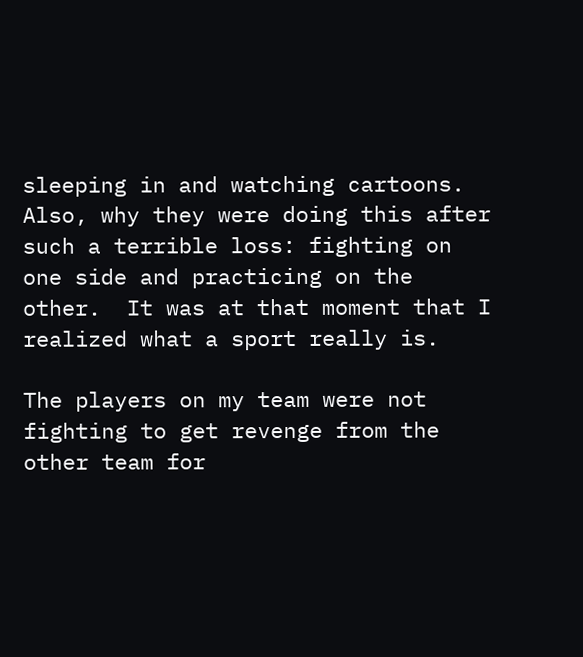sleeping in and watching cartoons. Also, why they were doing this after such a terrible loss: fighting on one side and practicing on the other.  It was at that moment that I realized what a sport really is.

The players on my team were not fighting to get revenge from the other team for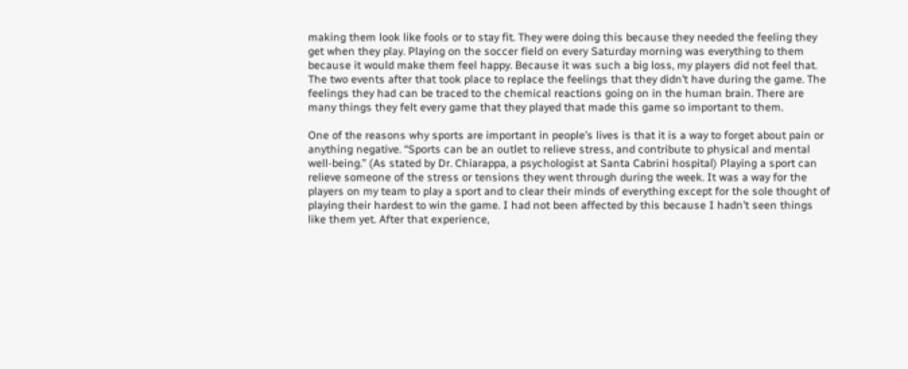making them look like fools or to stay fit. They were doing this because they needed the feeling they get when they play. Playing on the soccer field on every Saturday morning was everything to them because it would make them feel happy. Because it was such a big loss, my players did not feel that. The two events after that took place to replace the feelings that they didn’t have during the game. The feelings they had can be traced to the chemical reactions going on in the human brain. There are many things they felt every game that they played that made this game so important to them.

One of the reasons why sports are important in people’s lives is that it is a way to forget about pain or anything negative. “Sports can be an outlet to relieve stress, and contribute to physical and mental well-being.” (As stated by Dr. Chiarappa, a psychologist at Santa Cabrini hospital) Playing a sport can relieve someone of the stress or tensions they went through during the week. It was a way for the players on my team to play a sport and to clear their minds of everything except for the sole thought of playing their hardest to win the game. I had not been affected by this because I hadn’t seen things like them yet. After that experience,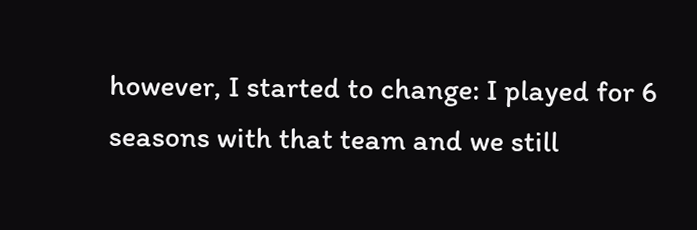however, I started to change: I played for 6 seasons with that team and we still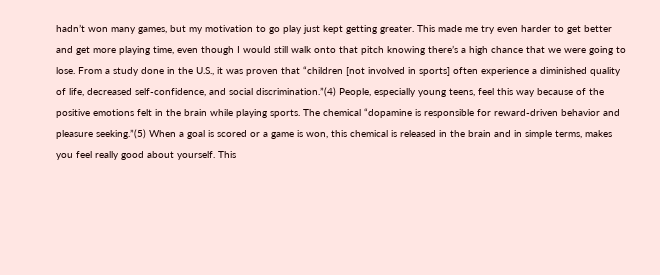hadn’t won many games, but my motivation to go play just kept getting greater. This made me try even harder to get better and get more playing time, even though I would still walk onto that pitch knowing there’s a high chance that we were going to lose. From a study done in the U.S., it was proven that “children [not involved in sports] often experience a diminished quality of life, decreased self-confidence, and social discrimination.”(4) People, especially young teens, feel this way because of the positive emotions felt in the brain while playing sports. The chemical “dopamine is responsible for reward-driven behavior and pleasure seeking.”(5) When a goal is scored or a game is won, this chemical is released in the brain and in simple terms, makes you feel really good about yourself. This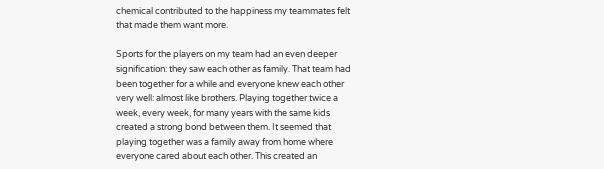chemical contributed to the happiness my teammates felt that made them want more.

Sports for the players on my team had an even deeper signification: they saw each other as family. That team had been together for a while and everyone knew each other very well: almost like brothers. Playing together twice a week, every week, for many years with the same kids created a strong bond between them. It seemed that playing together was a family away from home where everyone cared about each other. This created an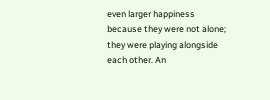even larger happiness because they were not alone; they were playing alongside each other. An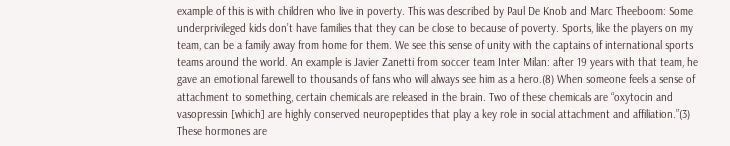example of this is with children who live in poverty. This was described by Paul De Knob and Marc Theeboom: Some underprivileged kids don’t have families that they can be close to because of poverty. Sports, like the players on my team, can be a family away from home for them. We see this sense of unity with the captains of international sports teams around the world. An example is Javier Zanetti from soccer team Inter Milan: after 19 years with that team, he gave an emotional farewell to thousands of fans who will always see him as a hero.(8) When someone feels a sense of attachment to something, certain chemicals are released in the brain. Two of these chemicals are “oxytocin and vasopressin [which] are highly conserved neuropeptides that play a key role in social attachment and affiliation.”(3) These hormones are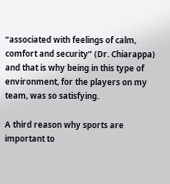“associated with feelings of calm, comfort and security” (Dr. Chiarappa) and that is why being in this type of environment, for the players on my team, was so satisfying.

A third reason why sports are important to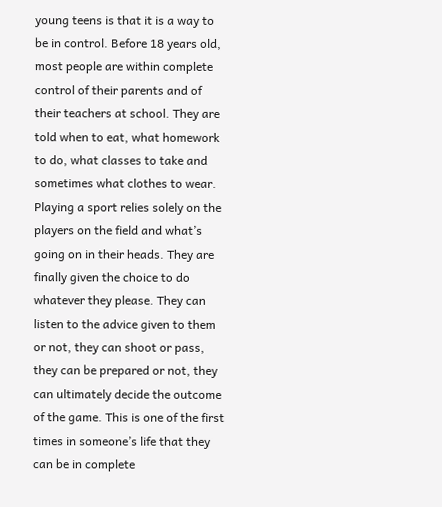young teens is that it is a way to be in control. Before 18 years old, most people are within complete control of their parents and of their teachers at school. They are told when to eat, what homework to do, what classes to take and sometimes what clothes to wear. Playing a sport relies solely on the players on the field and what’s going on in their heads. They are finally given the choice to do whatever they please. They can listen to the advice given to them or not, they can shoot or pass, they can be prepared or not, they can ultimately decide the outcome of the game. This is one of the first times in someone’s life that they can be in complete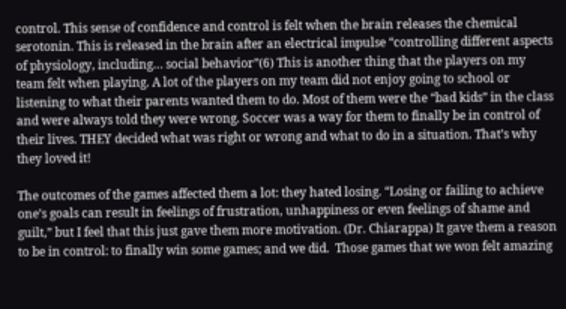control. This sense of confidence and control is felt when the brain releases the chemical serotonin. This is released in the brain after an electrical impulse “controlling different aspects of physiology, including… social behavior”(6) This is another thing that the players on my team felt when playing. A lot of the players on my team did not enjoy going to school or listening to what their parents wanted them to do. Most of them were the “bad kids” in the class and were always told they were wrong. Soccer was a way for them to finally be in control of their lives. THEY decided what was right or wrong and what to do in a situation. That’s why they loved it!

The outcomes of the games affected them a lot: they hated losing. “Losing or failing to achieve one’s goals can result in feelings of frustration, unhappiness or even feelings of shame and guilt,” but I feel that this just gave them more motivation. (Dr. Chiarappa) It gave them a reason to be in control: to finally win some games; and we did.  Those games that we won felt amazing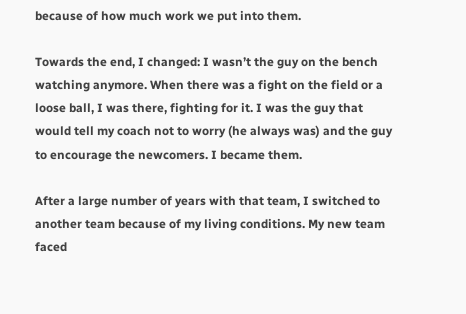because of how much work we put into them.

Towards the end, I changed: I wasn’t the guy on the bench watching anymore. When there was a fight on the field or a loose ball, I was there, fighting for it. I was the guy that would tell my coach not to worry (he always was) and the guy to encourage the newcomers. I became them.

After a large number of years with that team, I switched to another team because of my living conditions. My new team faced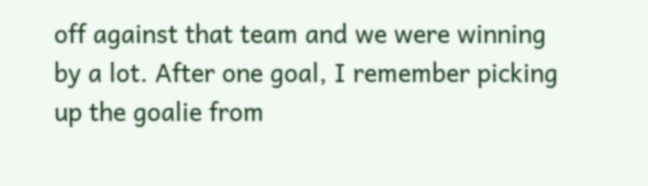off against that team and we were winning by a lot. After one goal, I remember picking up the goalie from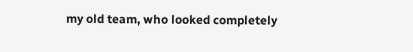my old team, who looked completely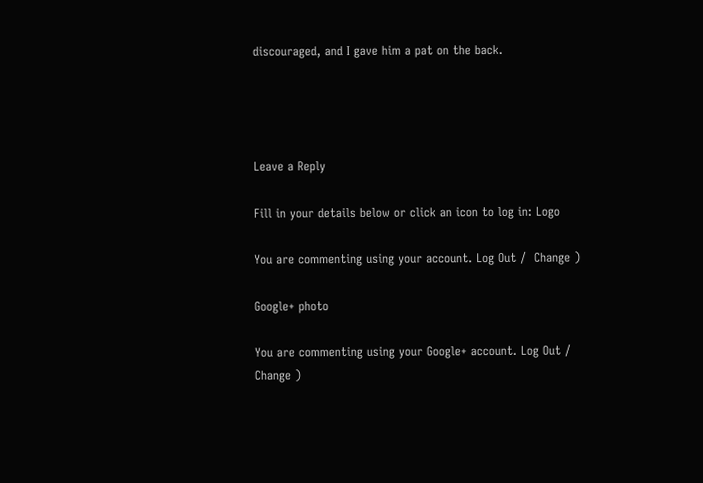discouraged, and I gave him a pat on the back.




Leave a Reply

Fill in your details below or click an icon to log in: Logo

You are commenting using your account. Log Out /  Change )

Google+ photo

You are commenting using your Google+ account. Log Out /  Change )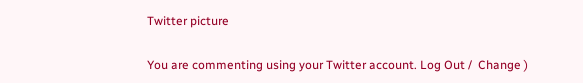Twitter picture

You are commenting using your Twitter account. Log Out /  Change )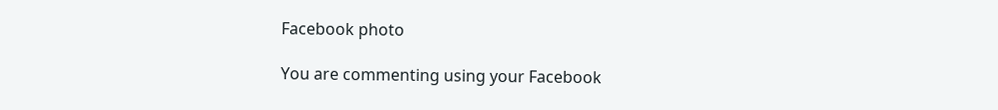Facebook photo

You are commenting using your Facebook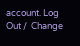account. Log Out /  Change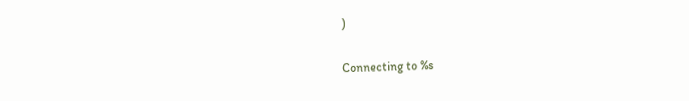)


Connecting to %s